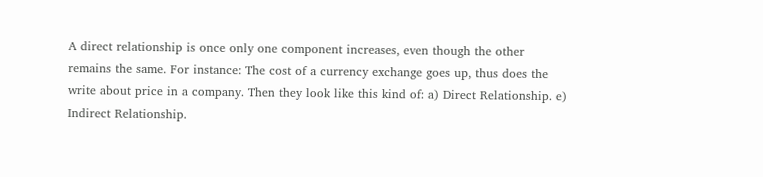A direct relationship is once only one component increases, even though the other remains the same. For instance: The cost of a currency exchange goes up, thus does the write about price in a company. Then they look like this kind of: a) Direct Relationship. e) Indirect Relationship.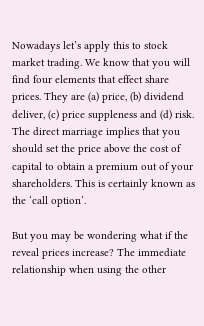Nowadays let’s apply this to stock market trading. We know that you will find four elements that effect share prices. They are (a) price, (b) dividend deliver, (c) price suppleness and (d) risk. The direct marriage implies that you should set the price above the cost of capital to obtain a premium out of your shareholders. This is certainly known as the ‘call option’.

But you may be wondering what if the reveal prices increase? The immediate relationship when using the other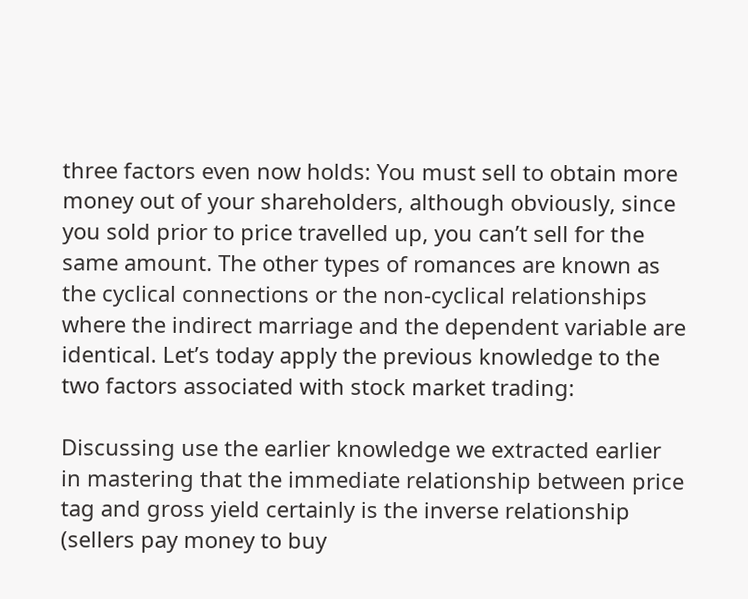three factors even now holds: You must sell to obtain more money out of your shareholders, although obviously, since you sold prior to price travelled up, you can’t sell for the same amount. The other types of romances are known as the cyclical connections or the non-cyclical relationships where the indirect marriage and the dependent variable are identical. Let’s today apply the previous knowledge to the two factors associated with stock market trading:

Discussing use the earlier knowledge we extracted earlier in mastering that the immediate relationship between price tag and gross yield certainly is the inverse relationship (sellers pay money to buy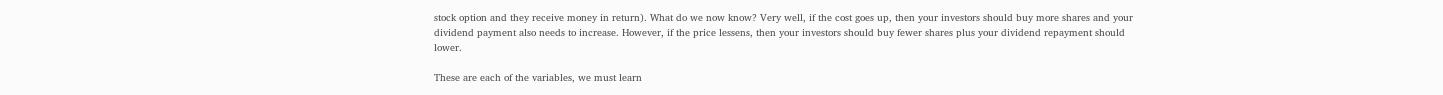stock option and they receive money in return). What do we now know? Very well, if the cost goes up, then your investors should buy more shares and your dividend payment also needs to increase. However, if the price lessens, then your investors should buy fewer shares plus your dividend repayment should lower.

These are each of the variables, we must learn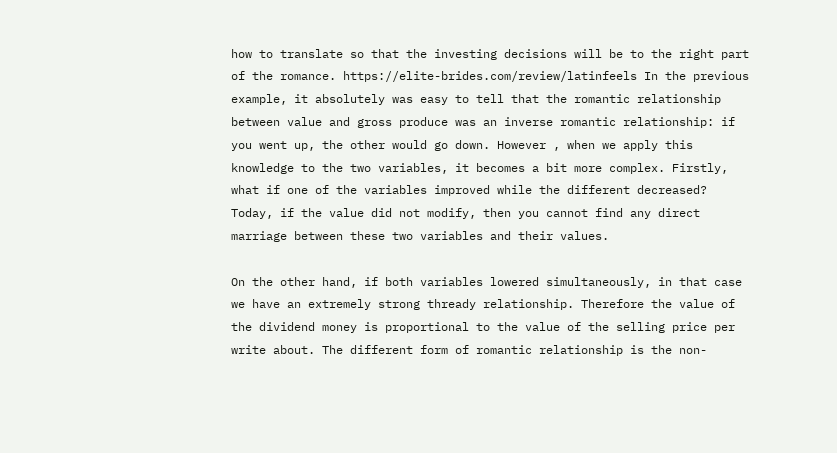how to translate so that the investing decisions will be to the right part of the romance. https://elite-brides.com/review/latinfeels In the previous example, it absolutely was easy to tell that the romantic relationship between value and gross produce was an inverse romantic relationship: if you went up, the other would go down. However , when we apply this knowledge to the two variables, it becomes a bit more complex. Firstly, what if one of the variables improved while the different decreased? Today, if the value did not modify, then you cannot find any direct marriage between these two variables and their values.

On the other hand, if both variables lowered simultaneously, in that case we have an extremely strong thready relationship. Therefore the value of the dividend money is proportional to the value of the selling price per write about. The different form of romantic relationship is the non-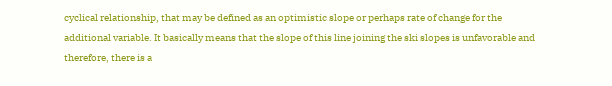cyclical relationship, that may be defined as an optimistic slope or perhaps rate of change for the additional variable. It basically means that the slope of this line joining the ski slopes is unfavorable and therefore, there is a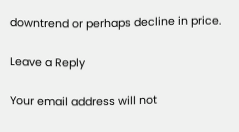downtrend or perhaps decline in price.

Leave a Reply

Your email address will not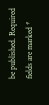be published. Required fields are marked *